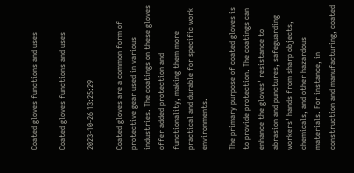Coated gloves functions and uses

Coated gloves functions and uses

2023-10-26 13:25:29

Coated gloves are a common form of protective gear used in various industries. The coatings on these gloves offer added protection and functionality, making them more practical and durable for specific work environments.

The primary purpose of coated gloves is to provide protection. The coatings can enhance the gloves' resistance to abrasion and punctures, safeguarding workers' hands from sharp objects, chemicals, and other hazardous materials. For instance, in construction and manufacturing, coated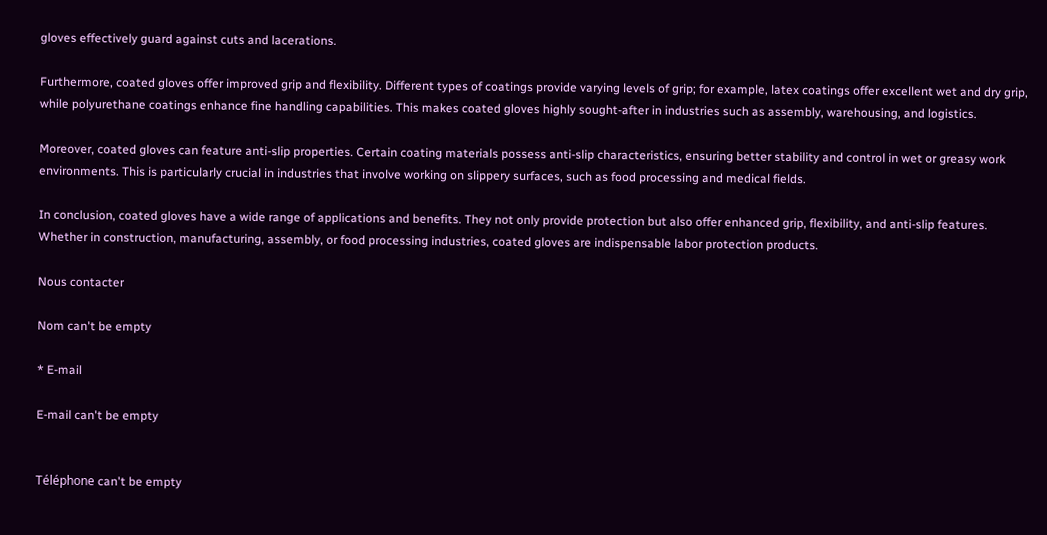gloves effectively guard against cuts and lacerations.

Furthermore, coated gloves offer improved grip and flexibility. Different types of coatings provide varying levels of grip; for example, latex coatings offer excellent wet and dry grip, while polyurethane coatings enhance fine handling capabilities. This makes coated gloves highly sought-after in industries such as assembly, warehousing, and logistics.

Moreover, coated gloves can feature anti-slip properties. Certain coating materials possess anti-slip characteristics, ensuring better stability and control in wet or greasy work environments. This is particularly crucial in industries that involve working on slippery surfaces, such as food processing and medical fields.

In conclusion, coated gloves have a wide range of applications and benefits. They not only provide protection but also offer enhanced grip, flexibility, and anti-slip features. Whether in construction, manufacturing, assembly, or food processing industries, coated gloves are indispensable labor protection products.

Nous contacter

Nom can't be empty

* E-mail

E-mail can't be empty


Téléphone can't be empty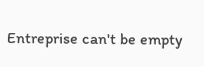Entreprise can't be empty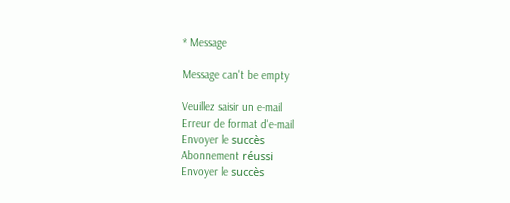* Message

Message can't be empty

Veuillez saisir un e-mail
Erreur de format d'e-mail
Envoyer le succès
Abonnement réussi
Envoyer le succès